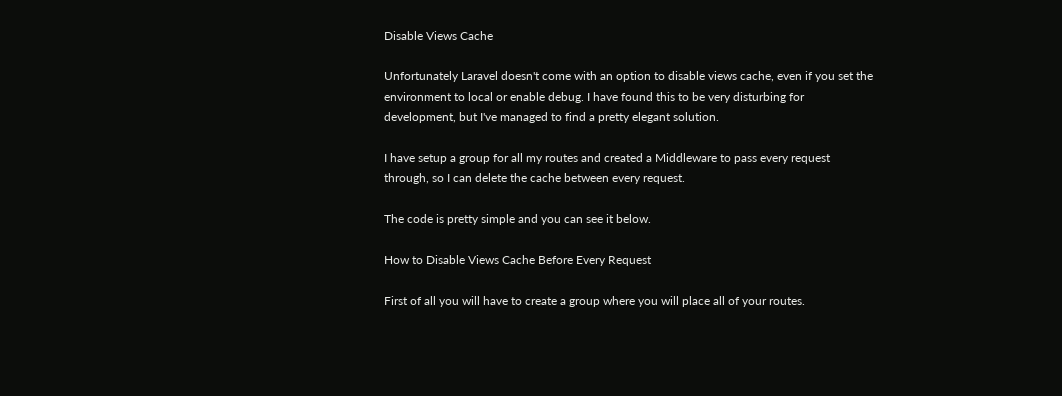Disable Views Cache

Unfortunately Laravel doesn't come with an option to disable views cache, even if you set the environment to local or enable debug. I have found this to be very disturbing for development, but I've managed to find a pretty elegant solution.

I have setup a group for all my routes and created a Middleware to pass every request through, so I can delete the cache between every request.

The code is pretty simple and you can see it below.

How to Disable Views Cache Before Every Request

First of all you will have to create a group where you will place all of your routes.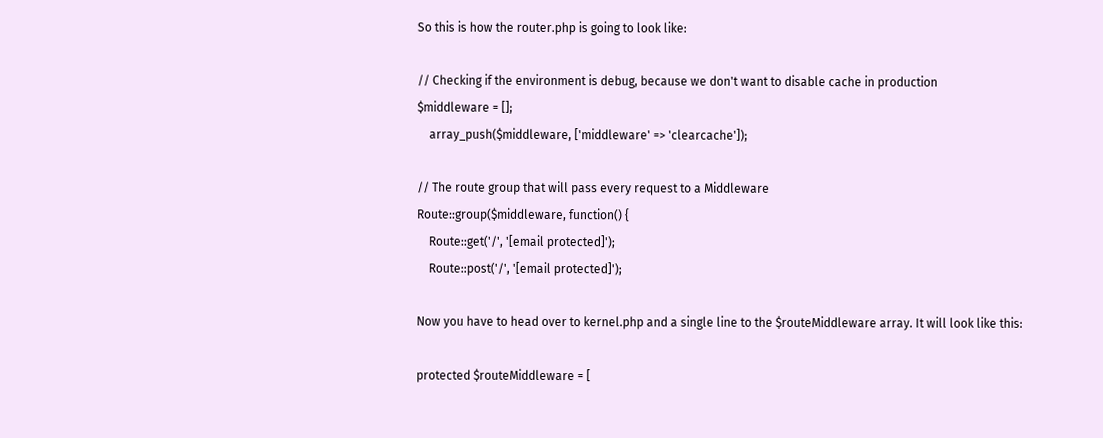So this is how the router.php is going to look like:

// Checking if the environment is debug, because we don't want to disable cache in production
$middleware = [];
    array_push($middleware, ['middleware' => 'clearcache']);

// The route group that will pass every request to a Middleware
Route::group($middleware, function() {
    Route::get('/', '[email protected]');
    Route::post('/', '[email protected]');

Now you have to head over to kernel.php and a single line to the $routeMiddleware array. It will look like this:

protected $routeMiddleware = [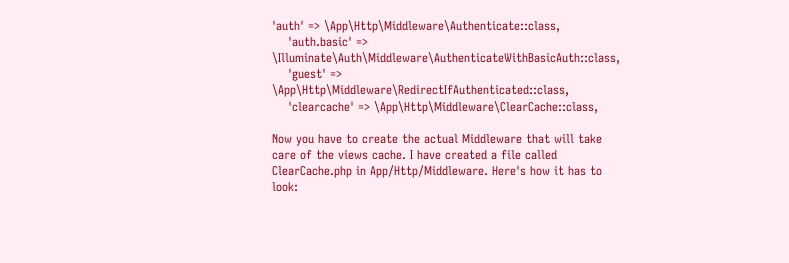'auth' => \App\Http\Middleware\Authenticate::class,
    'auth.basic' => \Illuminate\Auth\Middleware\AuthenticateWithBasicAuth::class,
    'guest' => \App\Http\Middleware\RedirectIfAuthenticated::class,
    'clearcache' => \App\Http\Middleware\ClearCache::class,

Now you have to create the actual Middleware that will take care of the views cache. I have created a file called ClearCache.php in App/Http/Middleware. Here's how it has to look: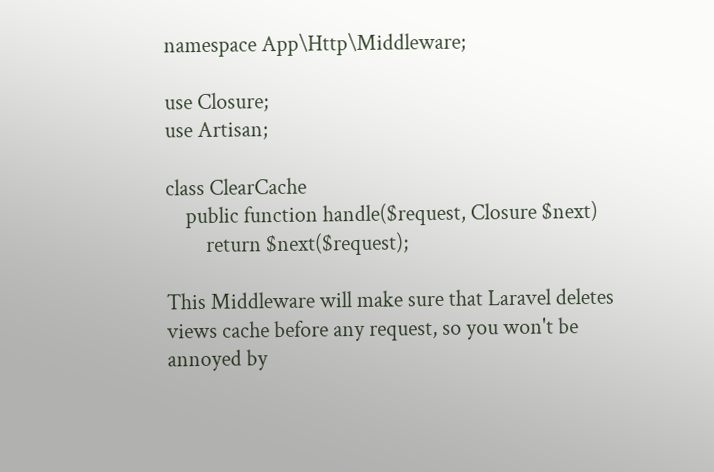namespace App\Http\Middleware;

use Closure;
use Artisan;

class ClearCache
    public function handle($request, Closure $next)
        return $next($request);

This Middleware will make sure that Laravel deletes views cache before any request, so you won't be annoyed by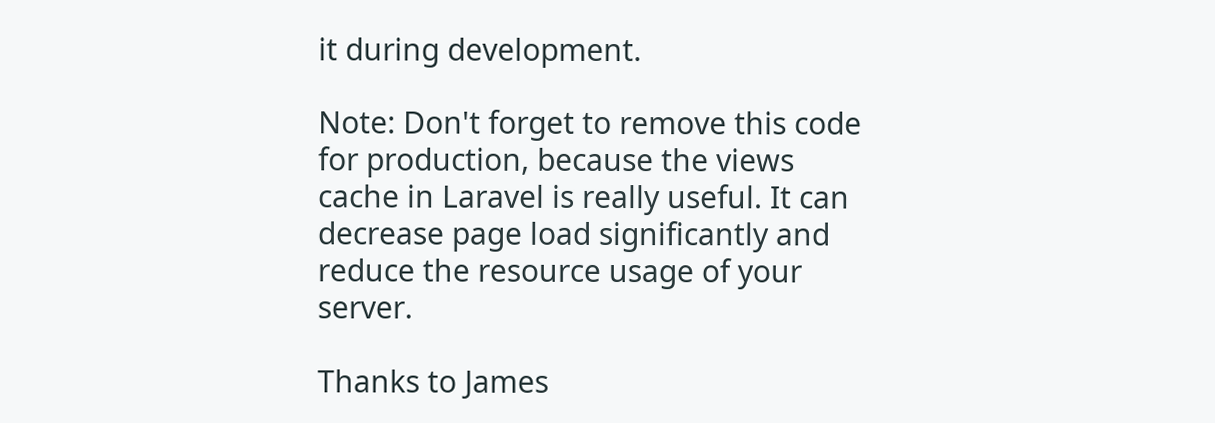it during development.

Note: Don't forget to remove this code for production, because the views cache in Laravel is really useful. It can decrease page load significantly and reduce the resource usage of your server.

Thanks to James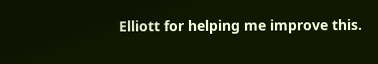Elliott for helping me improve this.